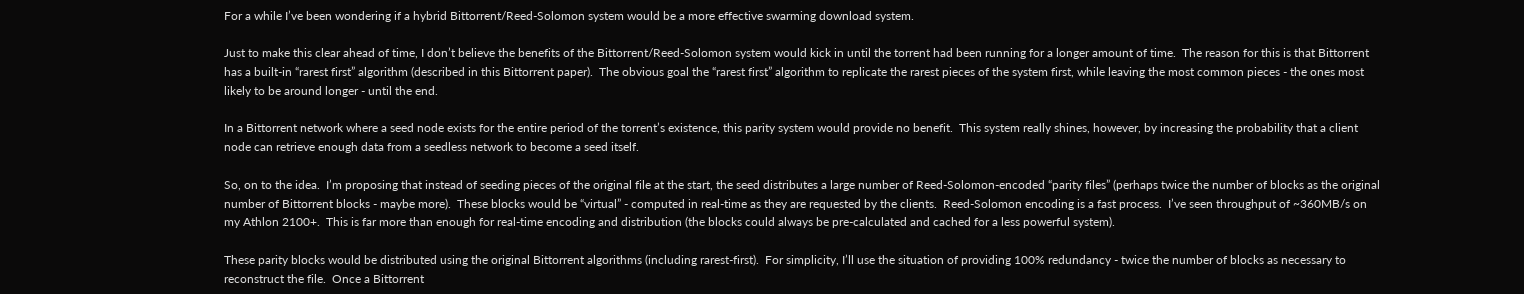For a while I’ve been wondering if a hybrid Bittorrent/Reed-Solomon system would be a more effective swarming download system.

Just to make this clear ahead of time, I don’t believe the benefits of the Bittorrent/Reed-Solomon system would kick in until the torrent had been running for a longer amount of time.  The reason for this is that Bittorrent has a built-in “rarest first” algorithm (described in this Bittorrent paper).  The obvious goal the “rarest first” algorithm to replicate the rarest pieces of the system first, while leaving the most common pieces - the ones most likely to be around longer - until the end.

In a Bittorrent network where a seed node exists for the entire period of the torrent’s existence, this parity system would provide no benefit.  This system really shines, however, by increasing the probability that a client node can retrieve enough data from a seedless network to become a seed itself.

So, on to the idea.  I’m proposing that instead of seeding pieces of the original file at the start, the seed distributes a large number of Reed-Solomon-encoded “parity files” (perhaps twice the number of blocks as the original number of Bittorrent blocks - maybe more).  These blocks would be “virtual” - computed in real-time as they are requested by the clients.  Reed-Solomon encoding is a fast process.  I’ve seen throughput of ~360MB/s on my Athlon 2100+.  This is far more than enough for real-time encoding and distribution (the blocks could always be pre-calculated and cached for a less powerful system).

These parity blocks would be distributed using the original Bittorrent algorithms (including rarest-first).  For simplicity, I’ll use the situation of providing 100% redundancy - twice the number of blocks as necessary to reconstruct the file.  Once a Bittorrent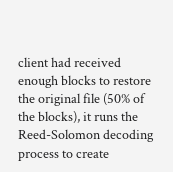client had received enough blocks to restore the original file (50% of the blocks), it runs the Reed-Solomon decoding process to create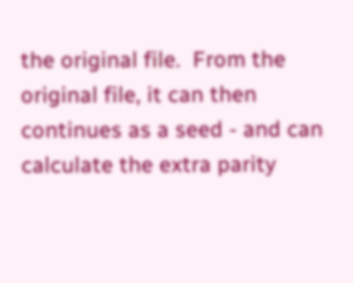the original file.  From the original file, it can then continues as a seed - and can calculate the extra parity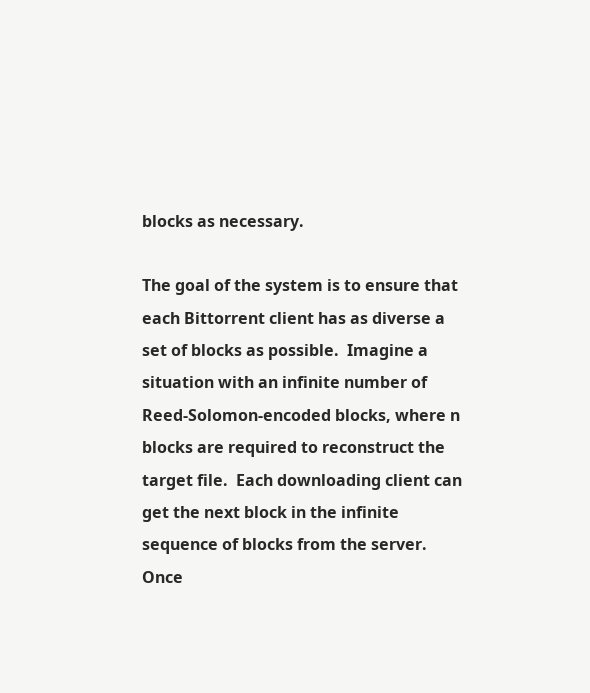blocks as necessary.

The goal of the system is to ensure that each Bittorrent client has as diverse a set of blocks as possible.  Imagine a situation with an infinite number of Reed-Solomon-encoded blocks, where n blocks are required to reconstruct the target file.  Each downloading client can get the next block in the infinite sequence of blocks from the server.  Once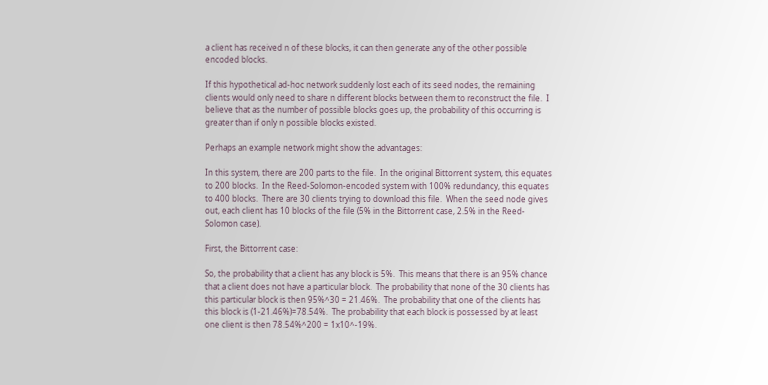a client has received n of these blocks, it can then generate any of the other possible encoded blocks.

If this hypothetical ad-hoc network suddenly lost each of its seed nodes, the remaining clients would only need to share n different blocks between them to reconstruct the file.  I believe that as the number of possible blocks goes up, the probability of this occurring is greater than if only n possible blocks existed.

Perhaps an example network might show the advantages:

In this system, there are 200 parts to the file.  In the original Bittorrent system, this equates to 200 blocks.  In the Reed-Solomon-encoded system with 100% redundancy, this equates to 400 blocks.  There are 30 clients trying to download this file.  When the seed node gives out, each client has 10 blocks of the file (5% in the Bittorrent case, 2.5% in the Reed-Solomon case).

First, the Bittorrent case:

So, the probability that a client has any block is 5%.  This means that there is an 95% chance that a client does not have a particular block.  The probability that none of the 30 clients has this particular block is then 95%^30 = 21.46%.  The probability that one of the clients has this block is (1-21.46%)=78.54%.  The probability that each block is possessed by at least one client is then 78.54%^200 = 1x10^-19%.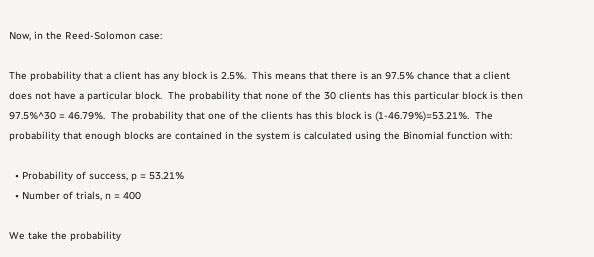Now, in the Reed-Solomon case:

The probability that a client has any block is 2.5%.  This means that there is an 97.5% chance that a client does not have a particular block.  The probability that none of the 30 clients has this particular block is then 97.5%^30 = 46.79%.  The probability that one of the clients has this block is (1-46.79%)=53.21%.  The probability that enough blocks are contained in the system is calculated using the Binomial function with:

  • Probability of success, p = 53.21%
  • Number of trials, n = 400

We take the probability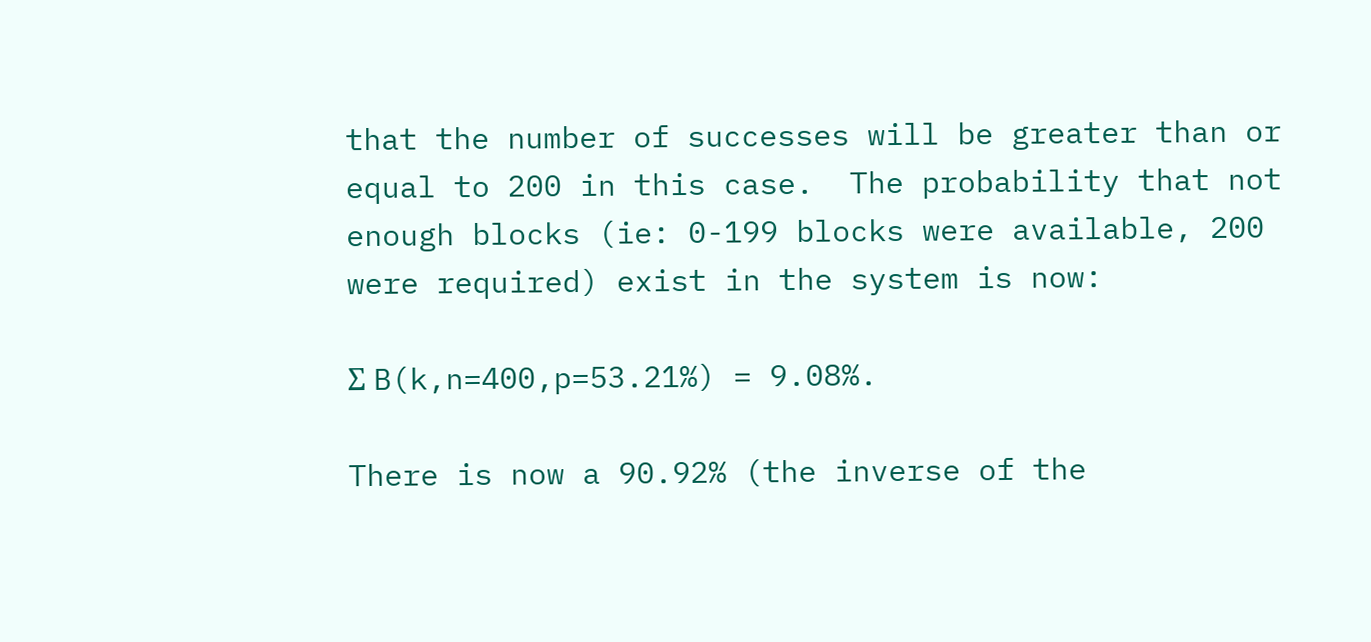that the number of successes will be greater than or equal to 200 in this case.  The probability that not enough blocks (ie: 0-199 blocks were available, 200 were required) exist in the system is now:

Σ B(k,n=400,p=53.21%) = 9.08%.

There is now a 90.92% (the inverse of the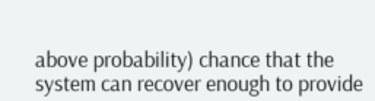above probability) chance that the system can recover enough to provide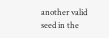another valid seed in the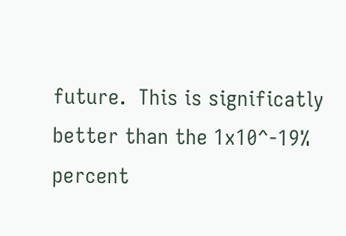future.  This is significatly better than the 1x10^-19% percent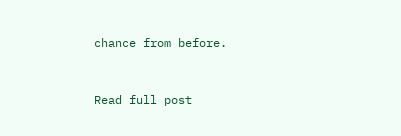chance from before.


Read full post